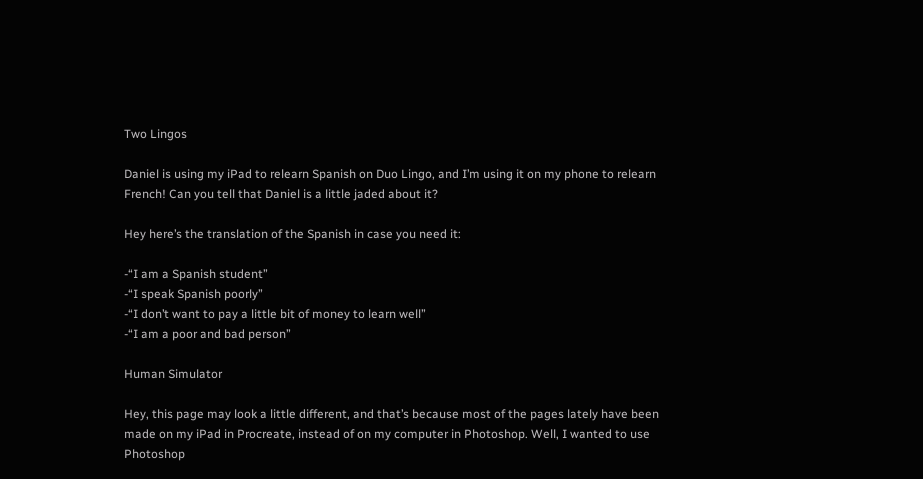Two Lingos

Daniel is using my iPad to relearn Spanish on Duo Lingo, and I’m using it on my phone to relearn French! Can you tell that Daniel is a little jaded about it?

Hey here’s the translation of the Spanish in case you need it:

-“I am a Spanish student”
-“I speak Spanish poorly”
-“I don’t want to pay a little bit of money to learn well”
-“I am a poor and bad person”

Human Simulator

Hey, this page may look a little different, and that’s because most of the pages lately have been made on my iPad in Procreate, instead of on my computer in Photoshop. Well, I wanted to use Photoshop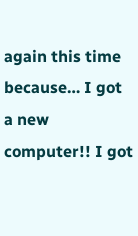again this time because… I got a new computer!! I got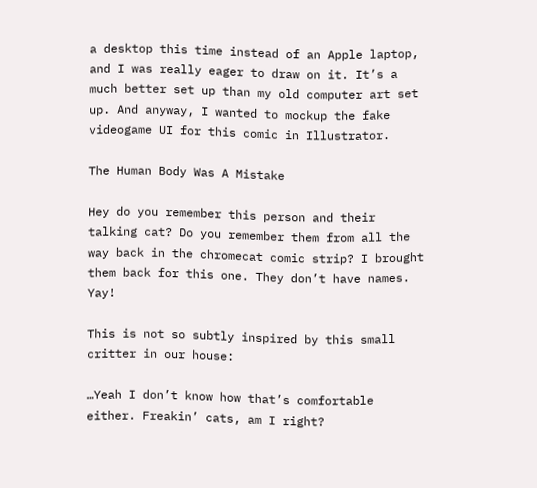a desktop this time instead of an Apple laptop, and I was really eager to draw on it. It’s a much better set up than my old computer art set up. And anyway, I wanted to mockup the fake videogame UI for this comic in Illustrator.

The Human Body Was A Mistake

Hey do you remember this person and their talking cat? Do you remember them from all the way back in the chromecat comic strip? I brought them back for this one. They don’t have names. Yay!

This is not so subtly inspired by this small critter in our house:

…Yeah I don’t know how that’s comfortable either. Freakin’ cats, am I right?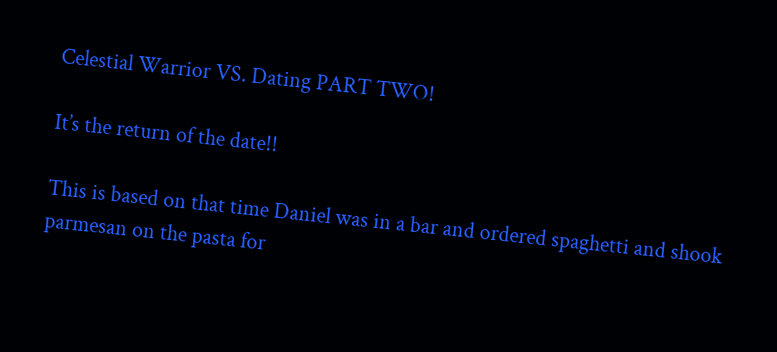Celestial Warrior VS. Dating PART TWO!

It’s the return of the date!!

This is based on that time Daniel was in a bar and ordered spaghetti and shook parmesan on the pasta for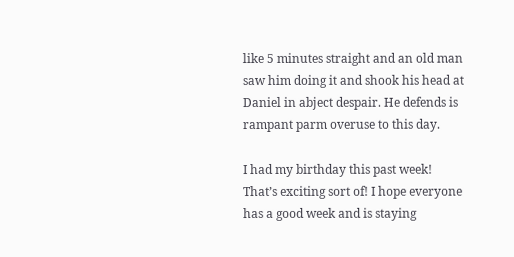like 5 minutes straight and an old man saw him doing it and shook his head at Daniel in abject despair. He defends is rampant parm overuse to this day.

I had my birthday this past week! That’s exciting sort of! I hope everyone has a good week and is staying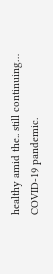healthy amid the.. still continuing… COVID-19 pandemic.